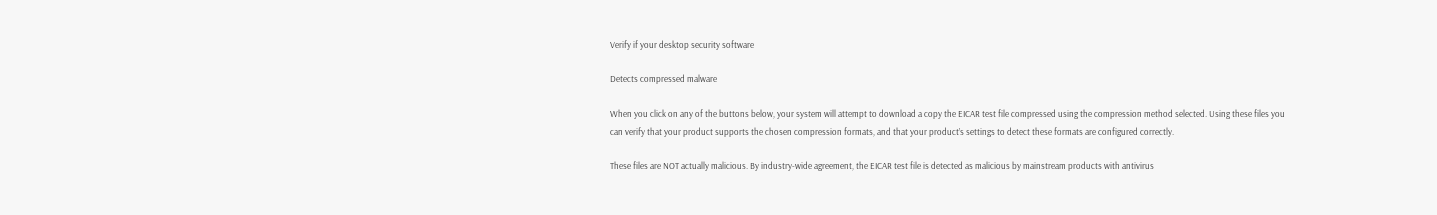Verify if your desktop security software

Detects compressed malware

When you click on any of the buttons below, your system will attempt to download a copy the EICAR test file compressed using the compression method selected. Using these files you can verify that your product supports the chosen compression formats, and that your product’s settings to detect these formats are configured correctly.

These files are NOT actually malicious. By industry-wide agreement, the EICAR test file is detected as malicious by mainstream products with antivirus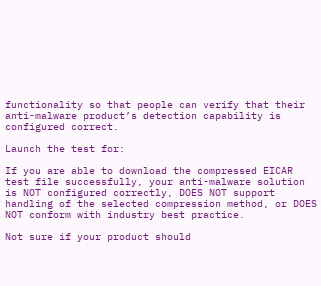functionality so that people can verify that their anti-malware product’s detection capability is configured correct.

Launch the test for:

If you are able to download the compressed EICAR test file successfully, your anti-malware solution is NOT configured correctly, DOES NOT support handling of the selected compression method, or DOES NOT conform with industry best practice.

Not sure if your product should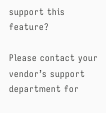support this feature?

Please contact your vendor’s support department for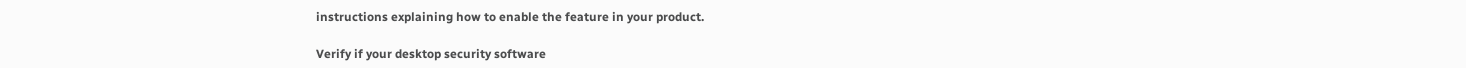instructions explaining how to enable the feature in your product.

Verify if your desktop security software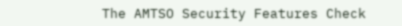The AMTSO Security Features Check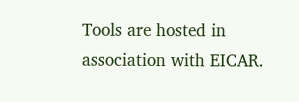Tools are hosted in association with EICAR.